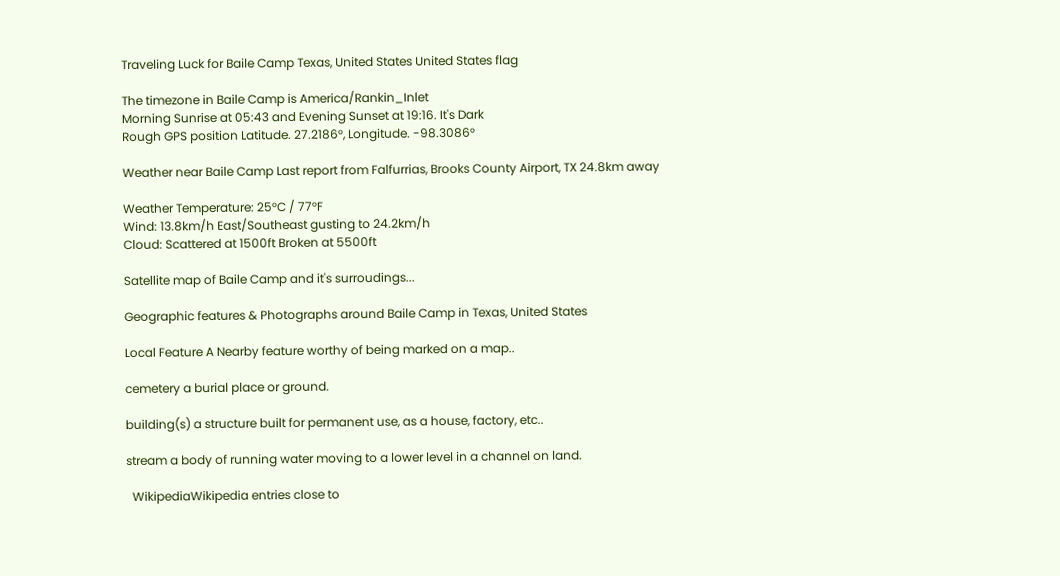Traveling Luck for Baile Camp Texas, United States United States flag

The timezone in Baile Camp is America/Rankin_Inlet
Morning Sunrise at 05:43 and Evening Sunset at 19:16. It's Dark
Rough GPS position Latitude. 27.2186°, Longitude. -98.3086°

Weather near Baile Camp Last report from Falfurrias, Brooks County Airport, TX 24.8km away

Weather Temperature: 25°C / 77°F
Wind: 13.8km/h East/Southeast gusting to 24.2km/h
Cloud: Scattered at 1500ft Broken at 5500ft

Satellite map of Baile Camp and it's surroudings...

Geographic features & Photographs around Baile Camp in Texas, United States

Local Feature A Nearby feature worthy of being marked on a map..

cemetery a burial place or ground.

building(s) a structure built for permanent use, as a house, factory, etc..

stream a body of running water moving to a lower level in a channel on land.

  WikipediaWikipedia entries close to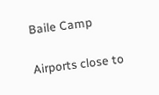Baile Camp

Airports close to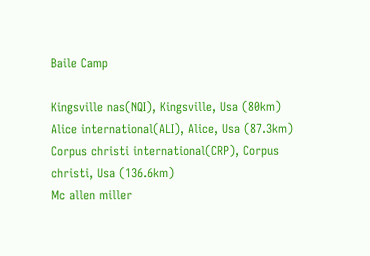Baile Camp

Kingsville nas(NQI), Kingsville, Usa (80km)
Alice international(ALI), Alice, Usa (87.3km)
Corpus christi international(CRP), Corpus christi, Usa (136.6km)
Mc allen miller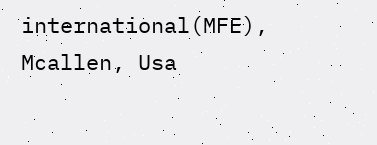international(MFE), Mcallen, Usa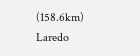(158.6km)
Laredo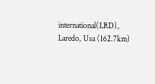international(LRD), Laredo, Usa (162.7km)